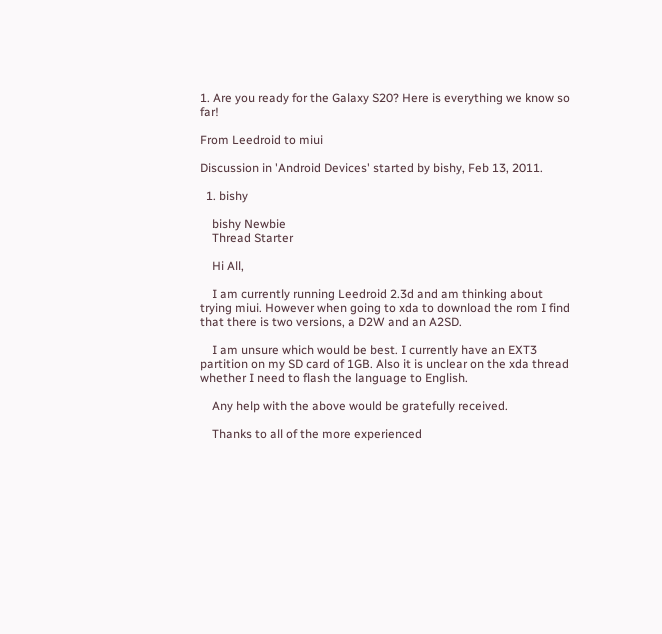1. Are you ready for the Galaxy S20? Here is everything we know so far!

From Leedroid to miui

Discussion in 'Android Devices' started by bishy, Feb 13, 2011.

  1. bishy

    bishy Newbie
    Thread Starter

    Hi All,

    I am currently running Leedroid 2.3d and am thinking about trying miui. However when going to xda to download the rom I find that there is two versions, a D2W and an A2SD.

    I am unsure which would be best. I currently have an EXT3 partition on my SD card of 1GB. Also it is unclear on the xda thread whether I need to flash the language to English.

    Any help with the above would be gratefully received.

    Thanks to all of the more experienced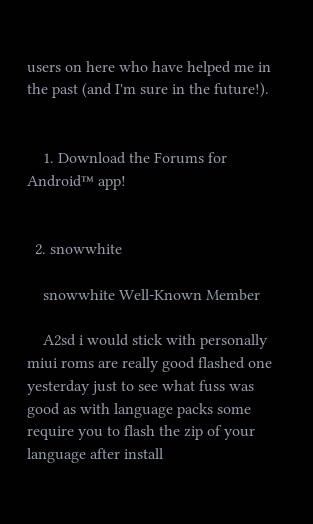users on here who have helped me in the past (and I'm sure in the future!).


    1. Download the Forums for Android™ app!


  2. snowwhite

    snowwhite Well-Known Member

    A2sd i would stick with personally miui roms are really good flashed one yesterday just to see what fuss was good as with language packs some require you to flash the zip of your language after install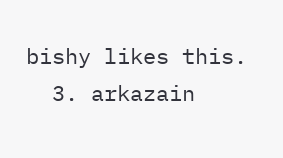bishy likes this.
  3. arkazain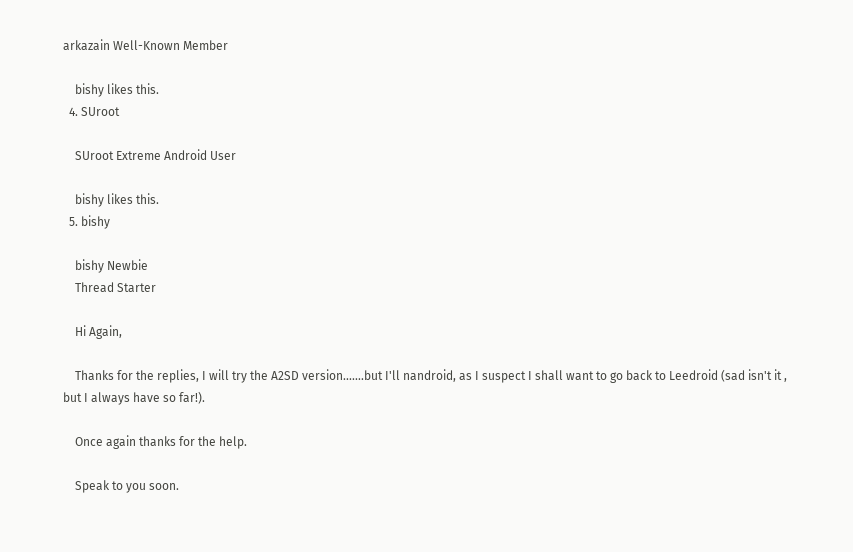arkazain Well-Known Member

    bishy likes this.
  4. SUroot

    SUroot Extreme Android User

    bishy likes this.
  5. bishy

    bishy Newbie
    Thread Starter

    Hi Again,

    Thanks for the replies, I will try the A2SD version.......but I'll nandroid, as I suspect I shall want to go back to Leedroid (sad isn't it , but I always have so far!).

    Once again thanks for the help.

    Speak to you soon.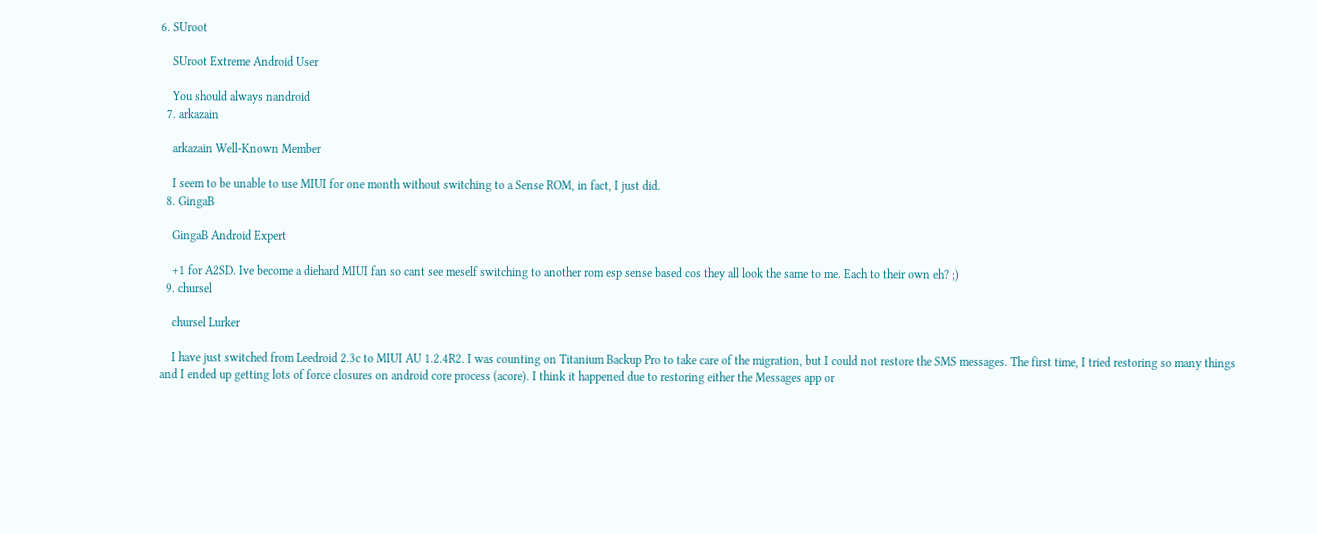6. SUroot

    SUroot Extreme Android User

    You should always nandroid
  7. arkazain

    arkazain Well-Known Member

    I seem to be unable to use MIUI for one month without switching to a Sense ROM, in fact, I just did.
  8. GingaB

    GingaB Android Expert

    +1 for A2SD. Ive become a diehard MIUI fan so cant see meself switching to another rom esp sense based cos they all look the same to me. Each to their own eh? ;)
  9. chursel

    chursel Lurker

    I have just switched from Leedroid 2.3c to MIUI AU 1.2.4R2. I was counting on Titanium Backup Pro to take care of the migration, but I could not restore the SMS messages. The first time, I tried restoring so many things and I ended up getting lots of force closures on android core process (acore). I think it happened due to restoring either the Messages app or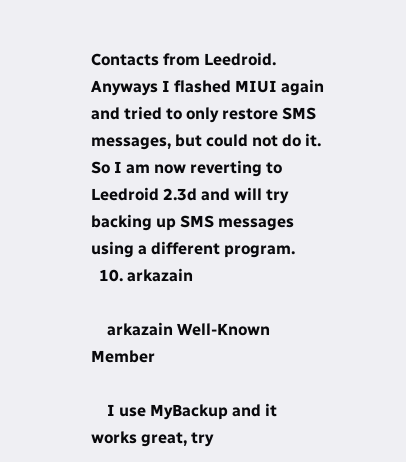Contacts from Leedroid. Anyways I flashed MIUI again and tried to only restore SMS messages, but could not do it. So I am now reverting to Leedroid 2.3d and will try backing up SMS messages using a different program.
  10. arkazain

    arkazain Well-Known Member

    I use MyBackup and it works great, try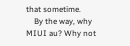that sometime.
    By the way, why MIUI au? Why not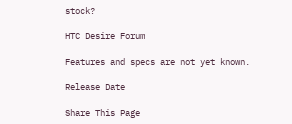stock?

HTC Desire Forum

Features and specs are not yet known.

Release Date

Share This Page